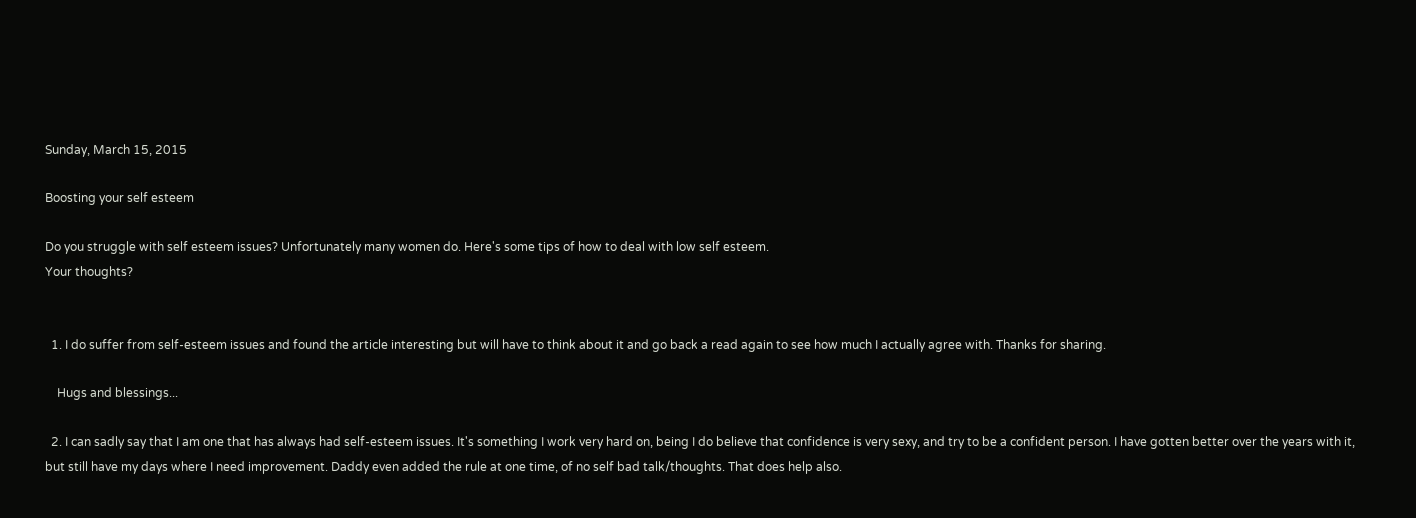Sunday, March 15, 2015

Boosting your self esteem

Do you struggle with self esteem issues? Unfortunately many women do. Here's some tips of how to deal with low self esteem.
Your thoughts?


  1. I do suffer from self-esteem issues and found the article interesting but will have to think about it and go back a read again to see how much I actually agree with. Thanks for sharing.

    Hugs and blessings...

  2. I can sadly say that I am one that has always had self-esteem issues. It's something I work very hard on, being I do believe that confidence is very sexy, and try to be a confident person. I have gotten better over the years with it, but still have my days where I need improvement. Daddy even added the rule at one time, of no self bad talk/thoughts. That does help also.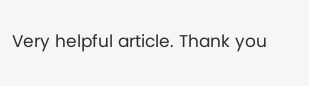Very helpful article. Thank you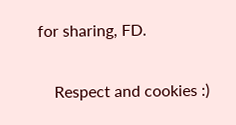for sharing, FD.

    Respect and cookies :)